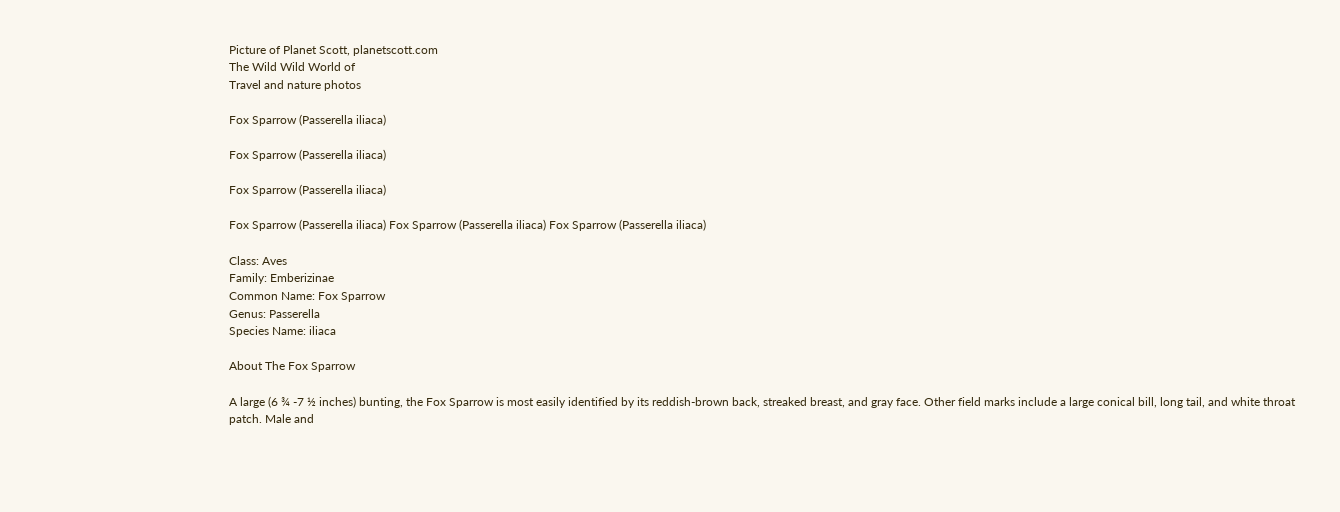Picture of Planet Scott, planetscott.com
The Wild Wild World of
Travel and nature photos

Fox Sparrow (Passerella iliaca)

Fox Sparrow (Passerella iliaca)

Fox Sparrow (Passerella iliaca)

Fox Sparrow (Passerella iliaca) Fox Sparrow (Passerella iliaca) Fox Sparrow (Passerella iliaca)

Class: Aves
Family: Emberizinae
Common Name: Fox Sparrow
Genus: Passerella
Species Name: iliaca

About The Fox Sparrow

A large (6 ¾ -7 ½ inches) bunting, the Fox Sparrow is most easily identified by its reddish-brown back, streaked breast, and gray face. Other field marks include a large conical bill, long tail, and white throat patch. Male and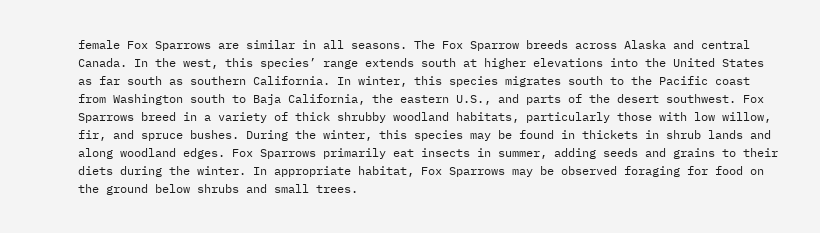female Fox Sparrows are similar in all seasons. The Fox Sparrow breeds across Alaska and central Canada. In the west, this species’ range extends south at higher elevations into the United States as far south as southern California. In winter, this species migrates south to the Pacific coast from Washington south to Baja California, the eastern U.S., and parts of the desert southwest. Fox Sparrows breed in a variety of thick shrubby woodland habitats, particularly those with low willow, fir, and spruce bushes. During the winter, this species may be found in thickets in shrub lands and along woodland edges. Fox Sparrows primarily eat insects in summer, adding seeds and grains to their diets during the winter. In appropriate habitat, Fox Sparrows may be observed foraging for food on the ground below shrubs and small trees.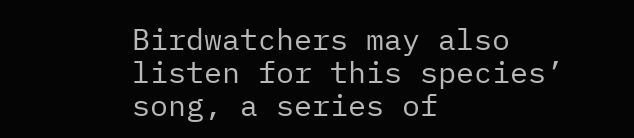Birdwatchers may also listen for this species’ song, a series of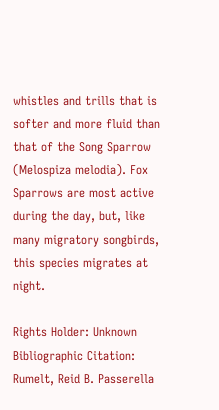whistles and trills that is softer and more fluid than that of the Song Sparrow (Melospiza melodia). Fox Sparrows are most active during the day, but, like many migratory songbirds, this species migrates at night.

Rights Holder: Unknown
Bibliographic Citation: Rumelt, Reid B. Passerella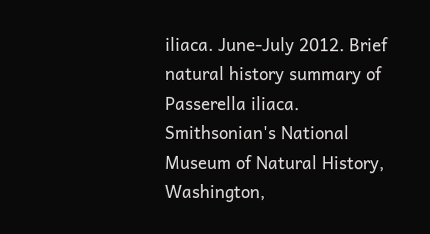iliaca. June-July 2012. Brief natural history summary of Passerella iliaca. Smithsonian's National Museum of Natural History, Washington,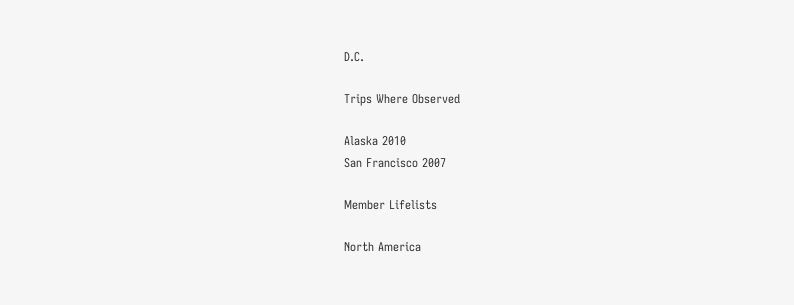D.C.

Trips Where Observed

Alaska 2010
San Francisco 2007

Member Lifelists

North America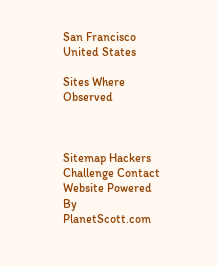San Francisco
United States

Sites Where Observed



Sitemap Hackers Challenge Contact
Website Powered By PlanetScott.com